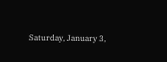Saturday, January 3,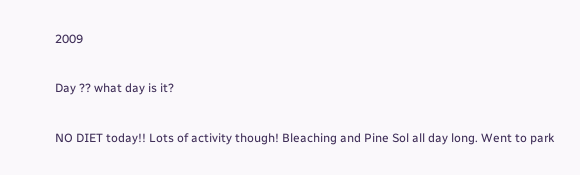2009

Day ?? what day is it?

NO DIET today!! Lots of activity though! Bleaching and Pine Sol all day long. Went to park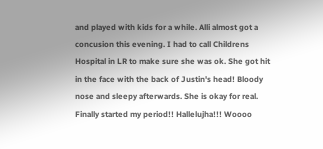and played with kids for a while. Alli almost got a concusion this evening. I had to call Childrens Hospital in LR to make sure she was ok. She got hit in the face with the back of Justin's head! Bloody nose and sleepy afterwards. She is okay for real. Finally started my period!! Hallelujha!!! Woooo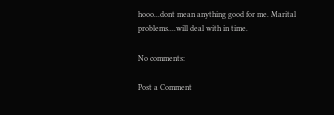hooo...dont mean anything good for me. Marital problems....will deal with in time.

No comments:

Post a Comment